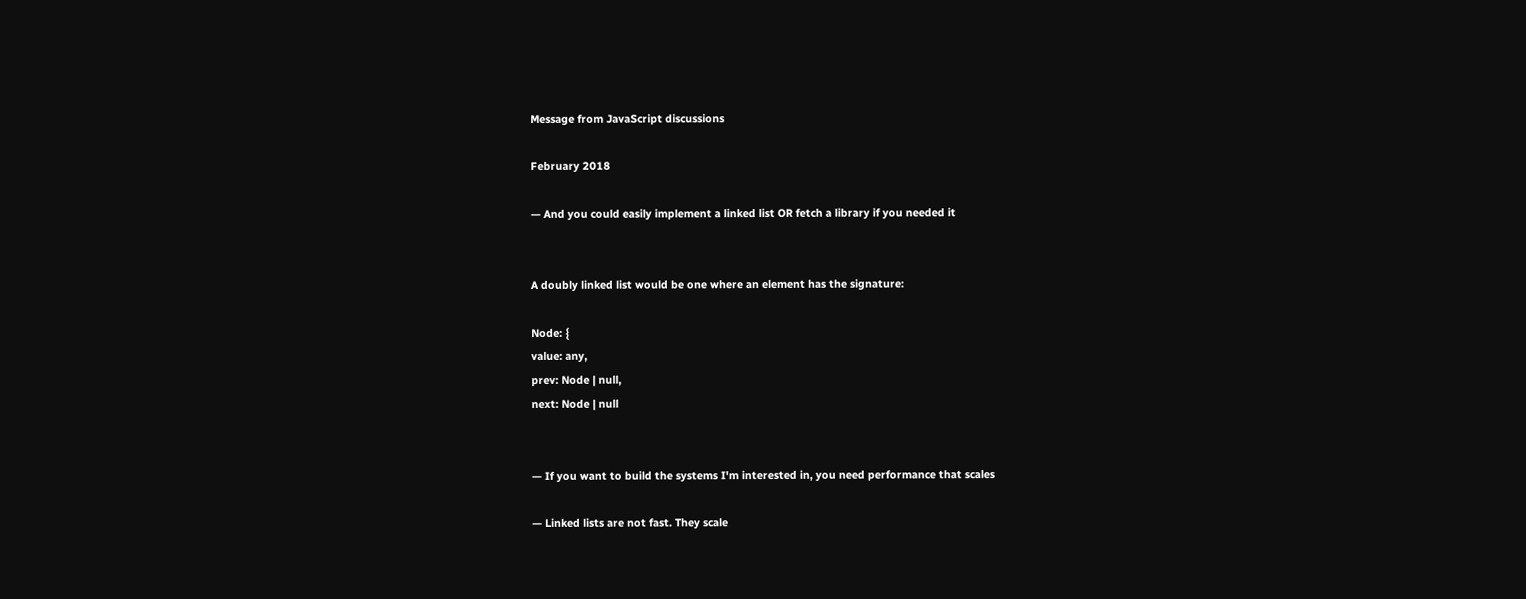Message from JavaScript discussions

February 2018

— And you could easily implement a linked list OR fetch a library if you needed it


A doubly linked list would be one where an element has the signature:

Node: {
value: any,
prev: Node | null,
next: Node | null


— If you want to build the systems I'm interested in, you need performance that scales

— Linked lists are not fast. They scale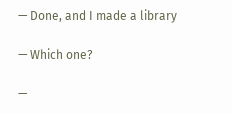— Done, and I made a library

— Which one?

—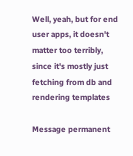Well, yeah, but for end user apps, it doesn't matter too terribly, since it's mostly just fetching from db and rendering templates

Message permanent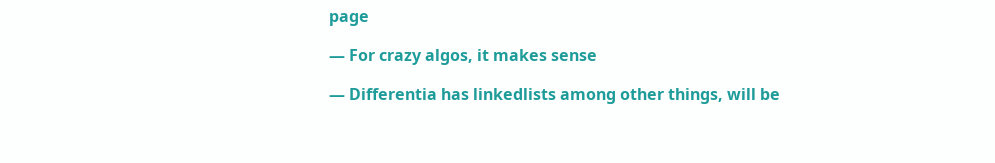page

— For crazy algos, it makes sense

— Differentia has linkedlists among other things, will be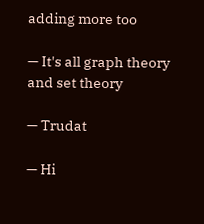adding more too

— It's all graph theory and set theory

— Trudat

— Hi